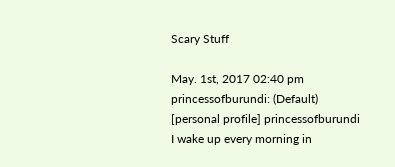Scary Stuff

May. 1st, 2017 02:40 pm
princessofburundi: (Default)
[personal profile] princessofburundi
I wake up every morning in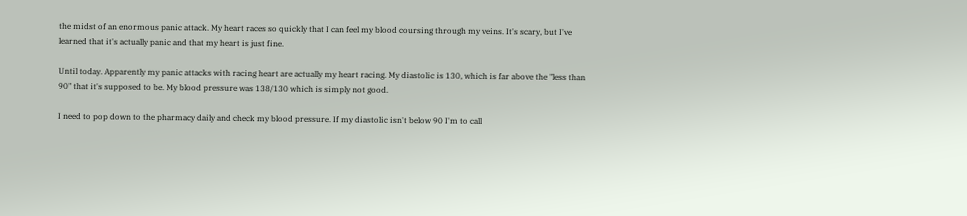the midst of an enormous panic attack. My heart races so quickly that I can feel my blood coursing through my veins. It's scary, but I've learned that it's actually panic and that my heart is just fine.

Until today. Apparently my panic attacks with racing heart are actually my heart racing. My diastolic is 130, which is far above the "less than 90" that it's supposed to be. My blood pressure was 138/130 which is simply not good.

I need to pop down to the pharmacy daily and check my blood pressure. If my diastolic isn't below 90 I'm to call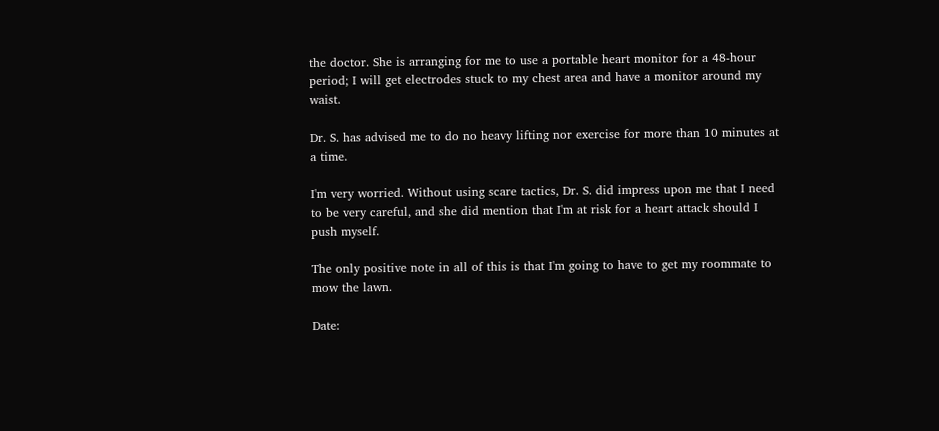the doctor. She is arranging for me to use a portable heart monitor for a 48-hour period; I will get electrodes stuck to my chest area and have a monitor around my waist.

Dr. S. has advised me to do no heavy lifting nor exercise for more than 10 minutes at a time.

I'm very worried. Without using scare tactics, Dr. S. did impress upon me that I need to be very careful, and she did mention that I'm at risk for a heart attack should I push myself.

The only positive note in all of this is that I'm going to have to get my roommate to mow the lawn.

Date: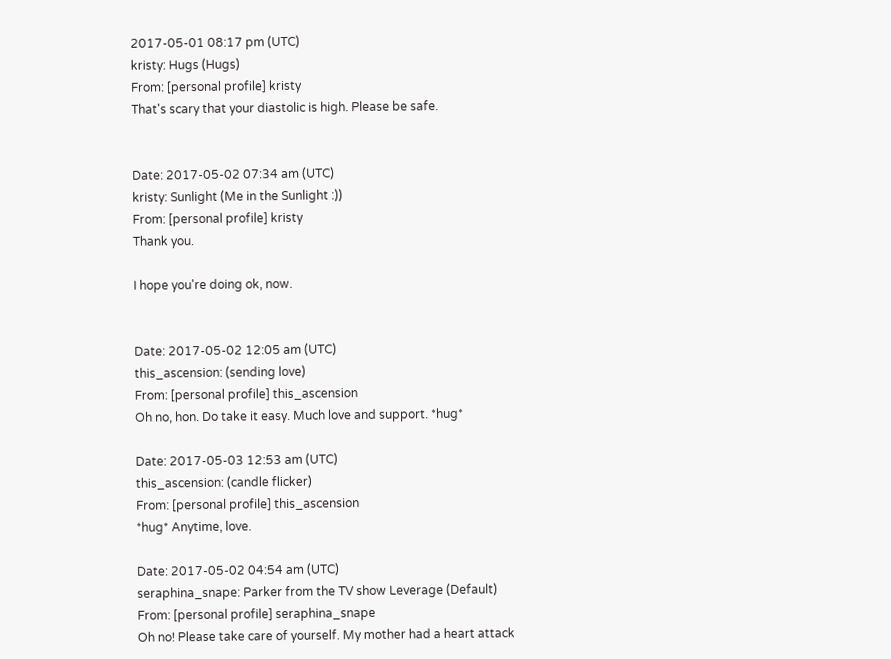2017-05-01 08:17 pm (UTC)
kristy: Hugs (Hugs)
From: [personal profile] kristy
That's scary that your diastolic is high. Please be safe.


Date: 2017-05-02 07:34 am (UTC)
kristy: Sunlight (Me in the Sunlight :))
From: [personal profile] kristy
Thank you.

I hope you're doing ok, now.


Date: 2017-05-02 12:05 am (UTC)
this_ascension: (sending love)
From: [personal profile] this_ascension
Oh no, hon. Do take it easy. Much love and support. *hug*

Date: 2017-05-03 12:53 am (UTC)
this_ascension: (candle flicker)
From: [personal profile] this_ascension
*hug* Anytime, love.

Date: 2017-05-02 04:54 am (UTC)
seraphina_snape: Parker from the TV show Leverage (Default)
From: [personal profile] seraphina_snape
Oh no! Please take care of yourself. My mother had a heart attack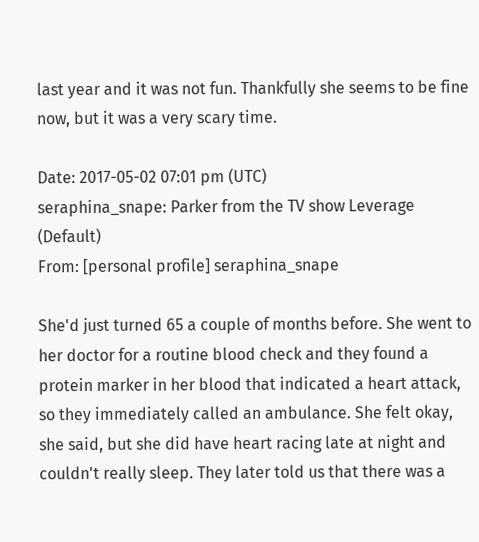last year and it was not fun. Thankfully she seems to be fine now, but it was a very scary time.

Date: 2017-05-02 07:01 pm (UTC)
seraphina_snape: Parker from the TV show Leverage (Default)
From: [personal profile] seraphina_snape

She'd just turned 65 a couple of months before. She went to her doctor for a routine blood check and they found a protein marker in her blood that indicated a heart attack, so they immediately called an ambulance. She felt okay, she said, but she did have heart racing late at night and couldn't really sleep. They later told us that there was a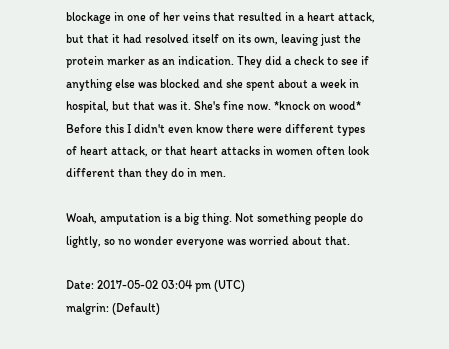blockage in one of her veins that resulted in a heart attack, but that it had resolved itself on its own, leaving just the protein marker as an indication. They did a check to see if anything else was blocked and she spent about a week in hospital, but that was it. She's fine now. *knock on wood* Before this I didn't even know there were different types of heart attack, or that heart attacks in women often look different than they do in men.

Woah, amputation is a big thing. Not something people do lightly, so no wonder everyone was worried about that.

Date: 2017-05-02 03:04 pm (UTC)
malgrin: (Default)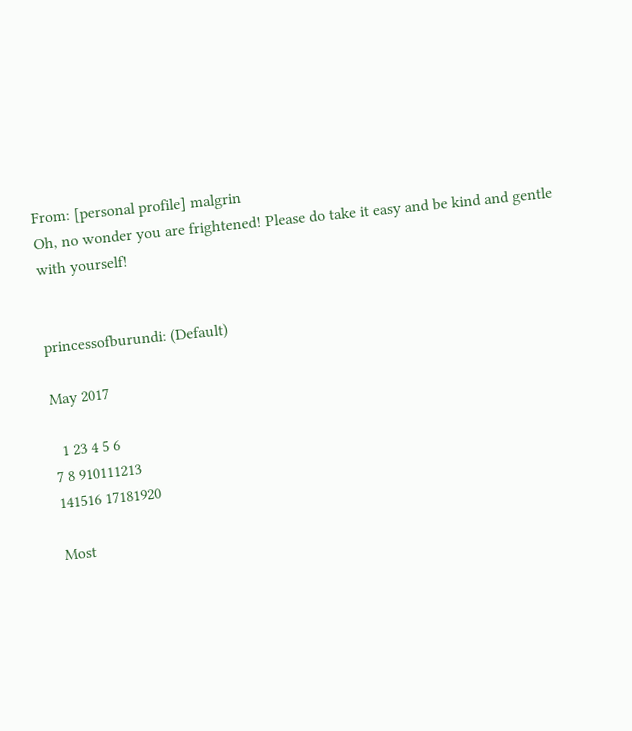From: [personal profile] malgrin
Oh, no wonder you are frightened! Please do take it easy and be kind and gentle with yourself!


princessofburundi: (Default)

May 2017

  1 23 4 5 6
7 8 910111213
141516 17181920

Most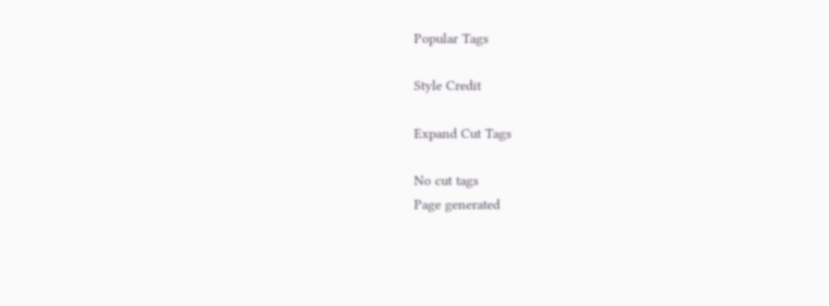Popular Tags

Style Credit

Expand Cut Tags

No cut tags
Page generated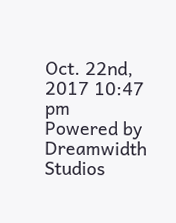Oct. 22nd, 2017 10:47 pm
Powered by Dreamwidth Studios